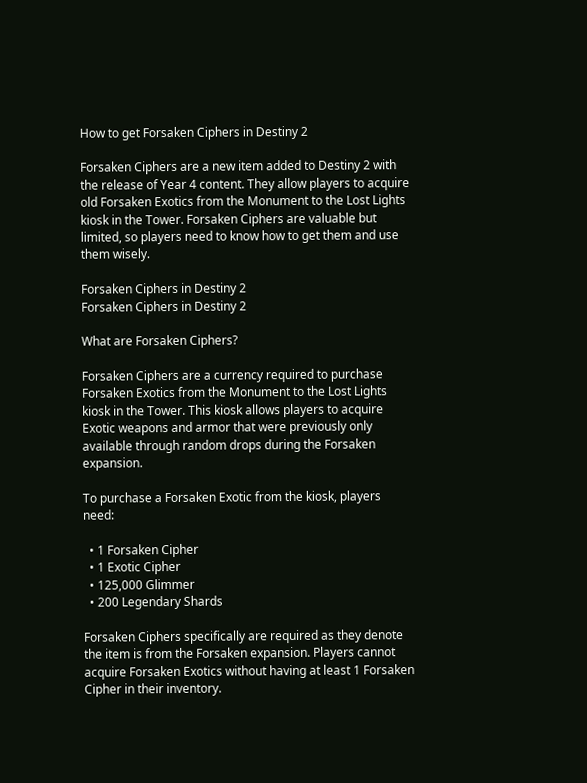How to get Forsaken Ciphers in Destiny 2

Forsaken Ciphers are a new item added to Destiny 2 with the release of Year 4 content. They allow players to acquire old Forsaken Exotics from the Monument to the Lost Lights kiosk in the Tower. Forsaken Ciphers are valuable but limited, so players need to know how to get them and use them wisely.

Forsaken Ciphers in Destiny 2
Forsaken Ciphers in Destiny 2

What are Forsaken Ciphers?

Forsaken Ciphers are a currency required to purchase Forsaken Exotics from the Monument to the Lost Lights kiosk in the Tower. This kiosk allows players to acquire Exotic weapons and armor that were previously only available through random drops during the Forsaken expansion.

To purchase a Forsaken Exotic from the kiosk, players need:

  • 1 Forsaken Cipher
  • 1 Exotic Cipher
  • 125,000 Glimmer
  • 200 Legendary Shards

Forsaken Ciphers specifically are required as they denote the item is from the Forsaken expansion. Players cannot acquire Forsaken Exotics without having at least 1 Forsaken Cipher in their inventory.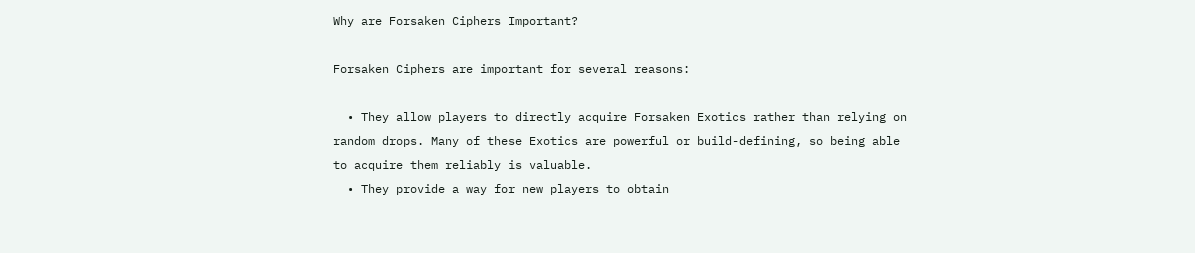Why are Forsaken Ciphers Important?

Forsaken Ciphers are important for several reasons:

  • They allow players to directly acquire Forsaken Exotics rather than relying on random drops. Many of these Exotics are powerful or build-defining, so being able to acquire them reliably is valuable.
  • They provide a way for new players to obtain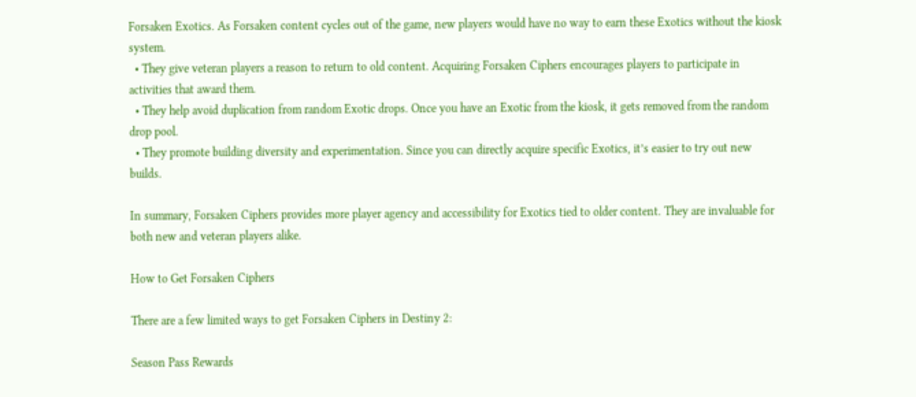Forsaken Exotics. As Forsaken content cycles out of the game, new players would have no way to earn these Exotics without the kiosk system.
  • They give veteran players a reason to return to old content. Acquiring Forsaken Ciphers encourages players to participate in activities that award them.
  • They help avoid duplication from random Exotic drops. Once you have an Exotic from the kiosk, it gets removed from the random drop pool.
  • They promote building diversity and experimentation. Since you can directly acquire specific Exotics, it’s easier to try out new builds.

In summary, Forsaken Ciphers provides more player agency and accessibility for Exotics tied to older content. They are invaluable for both new and veteran players alike.

How to Get Forsaken Ciphers

There are a few limited ways to get Forsaken Ciphers in Destiny 2:

Season Pass Rewards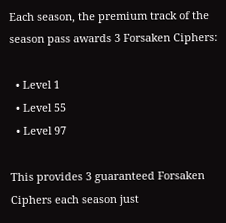Each season, the premium track of the season pass awards 3 Forsaken Ciphers:

  • Level 1
  • Level 55
  • Level 97

This provides 3 guaranteed Forsaken Ciphers each season just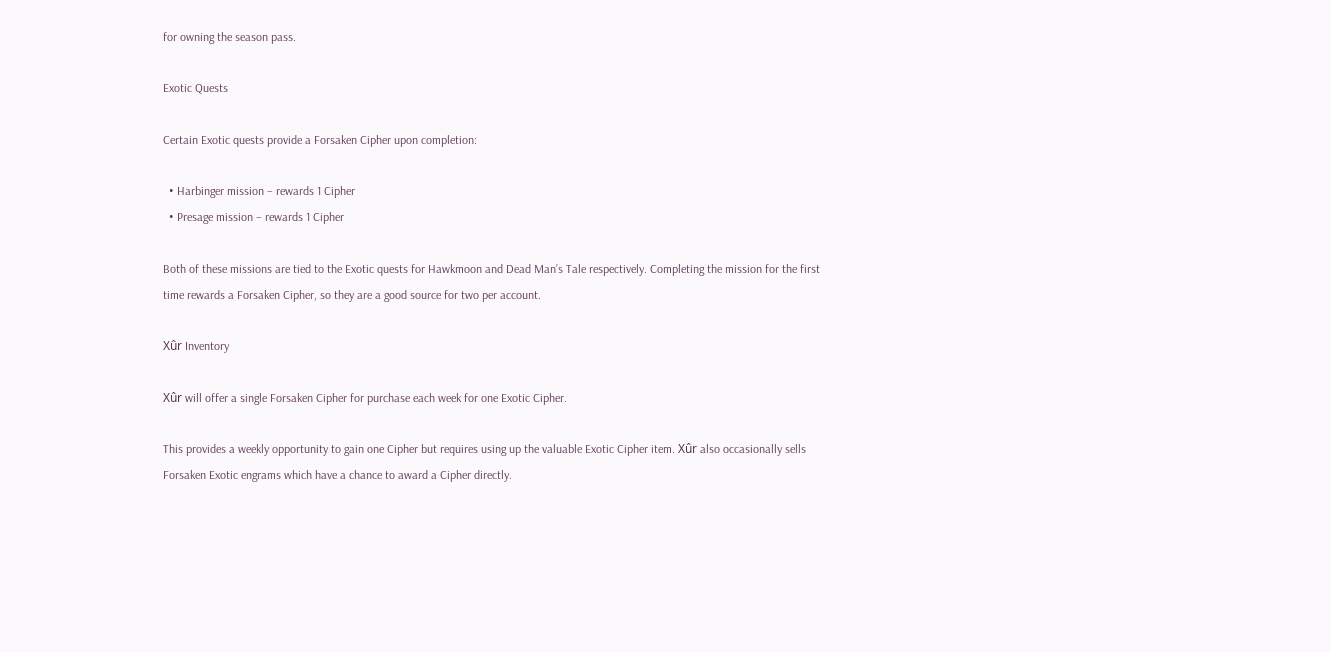for owning the season pass.

Exotic Quests

Certain Exotic quests provide a Forsaken Cipher upon completion:

  • Harbinger mission – rewards 1 Cipher
  • Presage mission – rewards 1 Cipher

Both of these missions are tied to the Exotic quests for Hawkmoon and Dead Man’s Tale respectively. Completing the mission for the first time rewards a Forsaken Cipher, so they are a good source for two per account.

Xûr Inventory

Xûr will offer a single Forsaken Cipher for purchase each week for one Exotic Cipher.

This provides a weekly opportunity to gain one Cipher but requires using up the valuable Exotic Cipher item. Xûr also occasionally sells Forsaken Exotic engrams which have a chance to award a Cipher directly.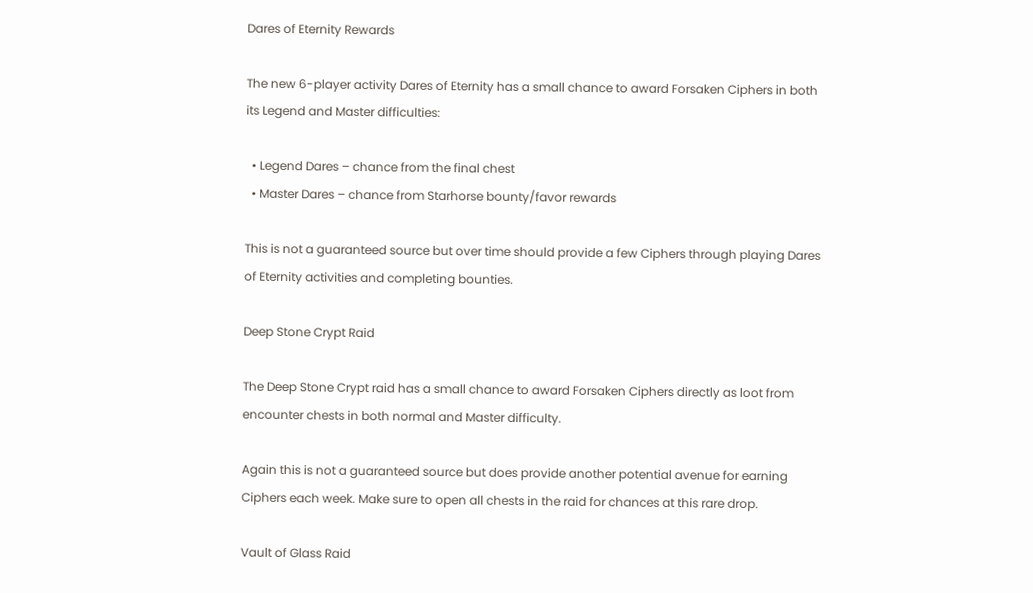Dares of Eternity Rewards

The new 6-player activity Dares of Eternity has a small chance to award Forsaken Ciphers in both its Legend and Master difficulties:

  • Legend Dares – chance from the final chest
  • Master Dares – chance from Starhorse bounty/favor rewards

This is not a guaranteed source but over time should provide a few Ciphers through playing Dares of Eternity activities and completing bounties.

Deep Stone Crypt Raid

The Deep Stone Crypt raid has a small chance to award Forsaken Ciphers directly as loot from encounter chests in both normal and Master difficulty.

Again this is not a guaranteed source but does provide another potential avenue for earning Ciphers each week. Make sure to open all chests in the raid for chances at this rare drop.

Vault of Glass Raid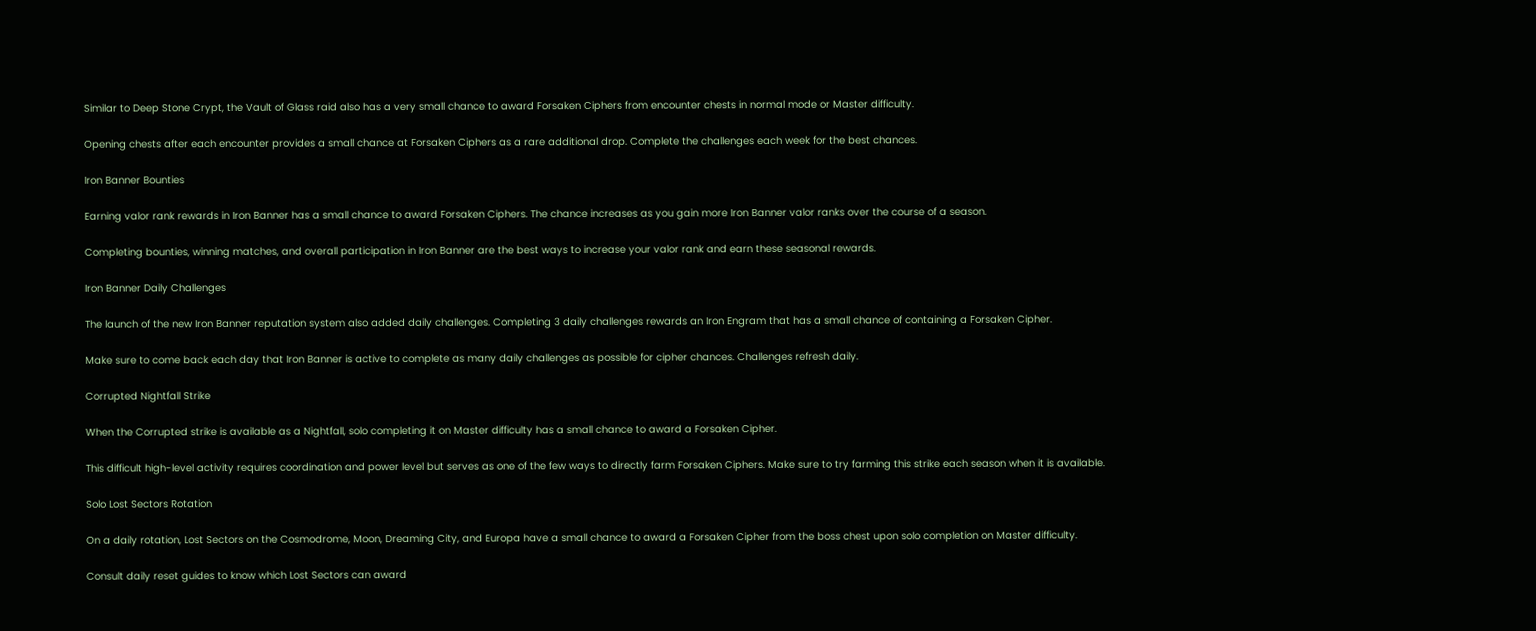Similar to Deep Stone Crypt, the Vault of Glass raid also has a very small chance to award Forsaken Ciphers from encounter chests in normal mode or Master difficulty.

Opening chests after each encounter provides a small chance at Forsaken Ciphers as a rare additional drop. Complete the challenges each week for the best chances.

Iron Banner Bounties

Earning valor rank rewards in Iron Banner has a small chance to award Forsaken Ciphers. The chance increases as you gain more Iron Banner valor ranks over the course of a season.

Completing bounties, winning matches, and overall participation in Iron Banner are the best ways to increase your valor rank and earn these seasonal rewards.

Iron Banner Daily Challenges

The launch of the new Iron Banner reputation system also added daily challenges. Completing 3 daily challenges rewards an Iron Engram that has a small chance of containing a Forsaken Cipher.

Make sure to come back each day that Iron Banner is active to complete as many daily challenges as possible for cipher chances. Challenges refresh daily.

Corrupted Nightfall Strike

When the Corrupted strike is available as a Nightfall, solo completing it on Master difficulty has a small chance to award a Forsaken Cipher.

This difficult high-level activity requires coordination and power level but serves as one of the few ways to directly farm Forsaken Ciphers. Make sure to try farming this strike each season when it is available.

Solo Lost Sectors Rotation

On a daily rotation, Lost Sectors on the Cosmodrome, Moon, Dreaming City, and Europa have a small chance to award a Forsaken Cipher from the boss chest upon solo completion on Master difficulty.

Consult daily reset guides to know which Lost Sectors can award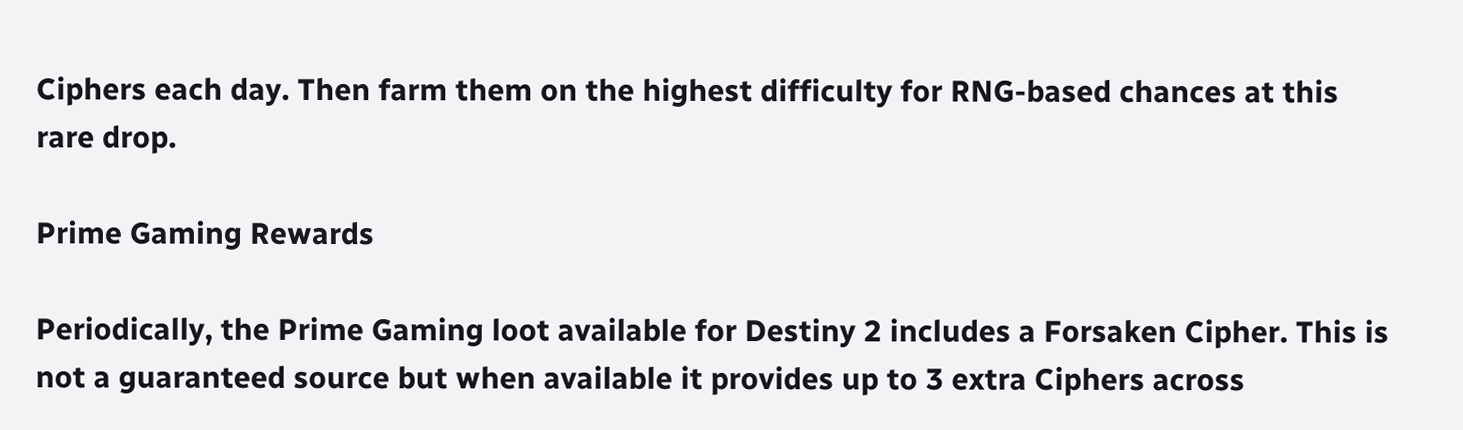Ciphers each day. Then farm them on the highest difficulty for RNG-based chances at this rare drop.

Prime Gaming Rewards

Periodically, the Prime Gaming loot available for Destiny 2 includes a Forsaken Cipher. This is not a guaranteed source but when available it provides up to 3 extra Ciphers across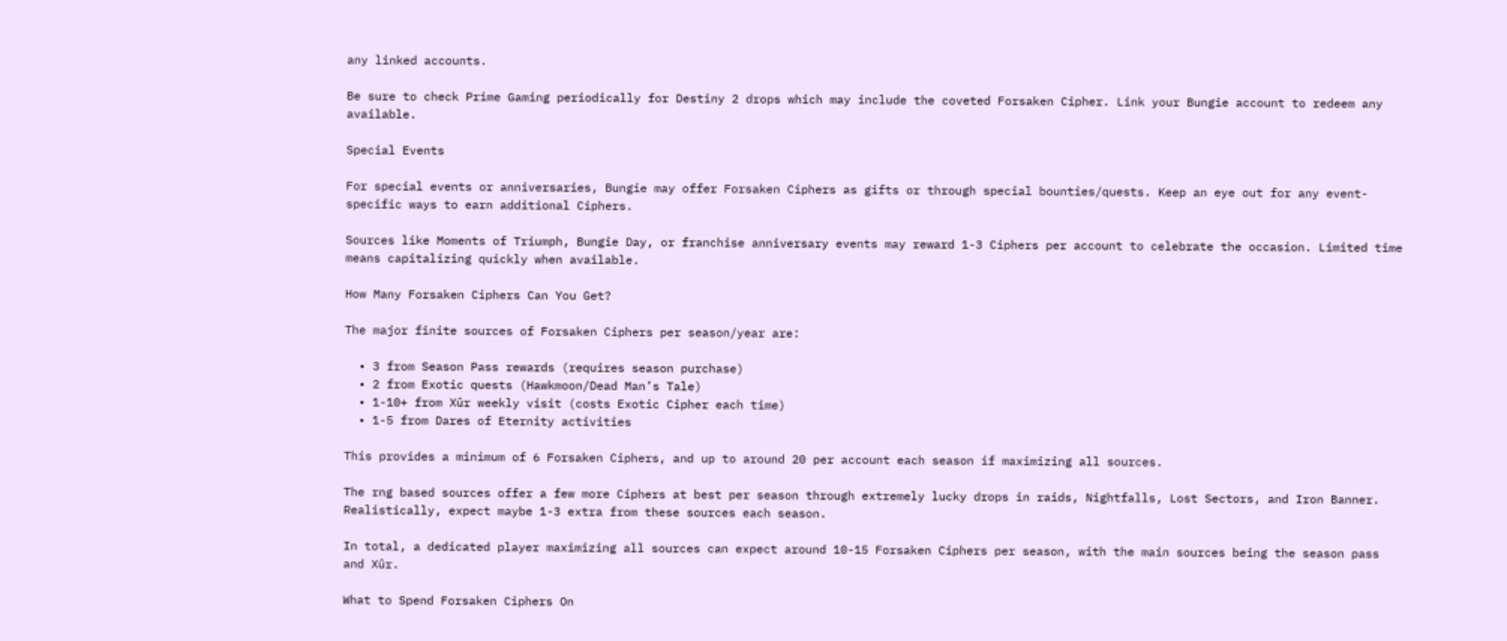any linked accounts.

Be sure to check Prime Gaming periodically for Destiny 2 drops which may include the coveted Forsaken Cipher. Link your Bungie account to redeem any available.

Special Events

For special events or anniversaries, Bungie may offer Forsaken Ciphers as gifts or through special bounties/quests. Keep an eye out for any event-specific ways to earn additional Ciphers.

Sources like Moments of Triumph, Bungie Day, or franchise anniversary events may reward 1-3 Ciphers per account to celebrate the occasion. Limited time means capitalizing quickly when available.

How Many Forsaken Ciphers Can You Get?

The major finite sources of Forsaken Ciphers per season/year are:

  • 3 from Season Pass rewards (requires season purchase)
  • 2 from Exotic quests (Hawkmoon/Dead Man’s Tale)
  • 1-10+ from Xûr weekly visit (costs Exotic Cipher each time)
  • 1-5 from Dares of Eternity activities

This provides a minimum of 6 Forsaken Ciphers, and up to around 20 per account each season if maximizing all sources.

The rng based sources offer a few more Ciphers at best per season through extremely lucky drops in raids, Nightfalls, Lost Sectors, and Iron Banner. Realistically, expect maybe 1-3 extra from these sources each season.

In total, a dedicated player maximizing all sources can expect around 10-15 Forsaken Ciphers per season, with the main sources being the season pass and Xûr.

What to Spend Forsaken Ciphers On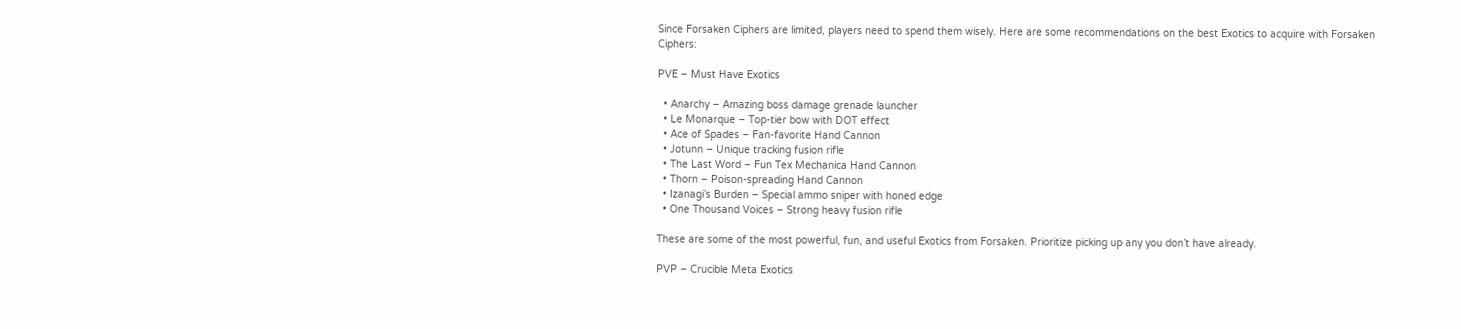Since Forsaken Ciphers are limited, players need to spend them wisely. Here are some recommendations on the best Exotics to acquire with Forsaken Ciphers:

PVE – Must Have Exotics

  • Anarchy – Amazing boss damage grenade launcher
  • Le Monarque – Top-tier bow with DOT effect
  • Ace of Spades – Fan-favorite Hand Cannon
  • Jotunn – Unique tracking fusion rifle
  • The Last Word – Fun Tex Mechanica Hand Cannon
  • Thorn – Poison-spreading Hand Cannon
  • Izanagi’s Burden – Special ammo sniper with honed edge
  • One Thousand Voices – Strong heavy fusion rifle

These are some of the most powerful, fun, and useful Exotics from Forsaken. Prioritize picking up any you don’t have already.

PVP – Crucible Meta Exotics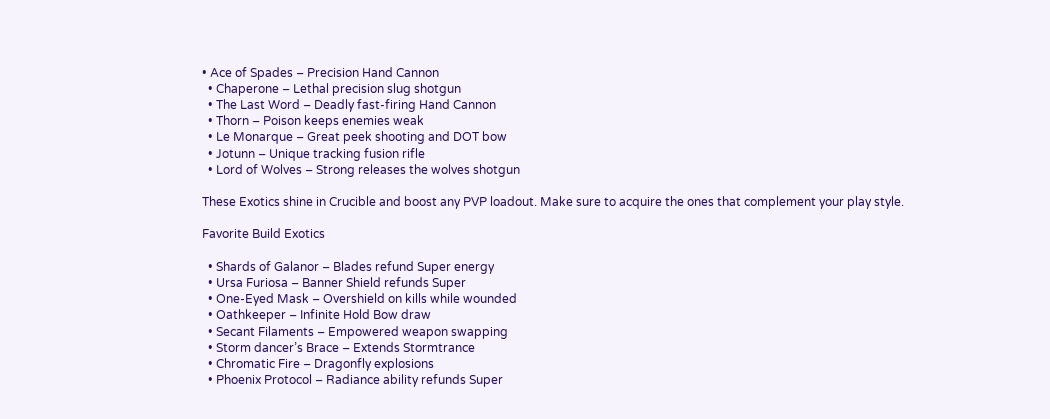• Ace of Spades – Precision Hand Cannon
  • Chaperone – Lethal precision slug shotgun
  • The Last Word – Deadly fast-firing Hand Cannon
  • Thorn – Poison keeps enemies weak
  • Le Monarque – Great peek shooting and DOT bow
  • Jotunn – Unique tracking fusion rifle
  • Lord of Wolves – Strong releases the wolves shotgun

These Exotics shine in Crucible and boost any PVP loadout. Make sure to acquire the ones that complement your play style.

Favorite Build Exotics

  • Shards of Galanor – Blades refund Super energy
  • Ursa Furiosa – Banner Shield refunds Super
  • One-Eyed Mask – Overshield on kills while wounded
  • Oathkeeper – Infinite Hold Bow draw
  • Secant Filaments – Empowered weapon swapping
  • Storm dancer’s Brace – Extends Stormtrance
  • Chromatic Fire – Dragonfly explosions
  • Phoenix Protocol – Radiance ability refunds Super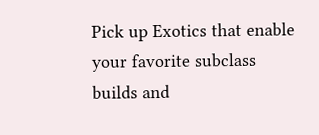Pick up Exotics that enable your favorite subclass builds and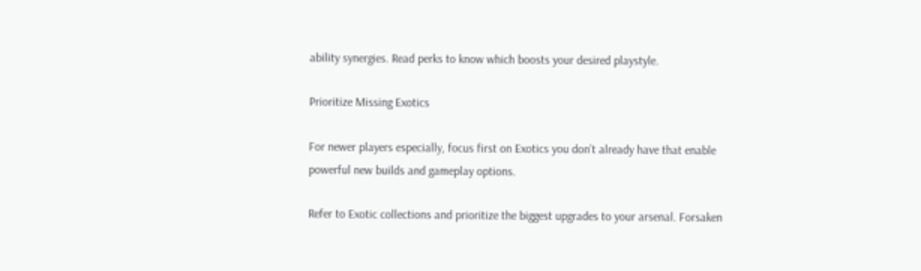ability synergies. Read perks to know which boosts your desired playstyle.

Prioritize Missing Exotics

For newer players especially, focus first on Exotics you don’t already have that enable powerful new builds and gameplay options.

Refer to Exotic collections and prioritize the biggest upgrades to your arsenal. Forsaken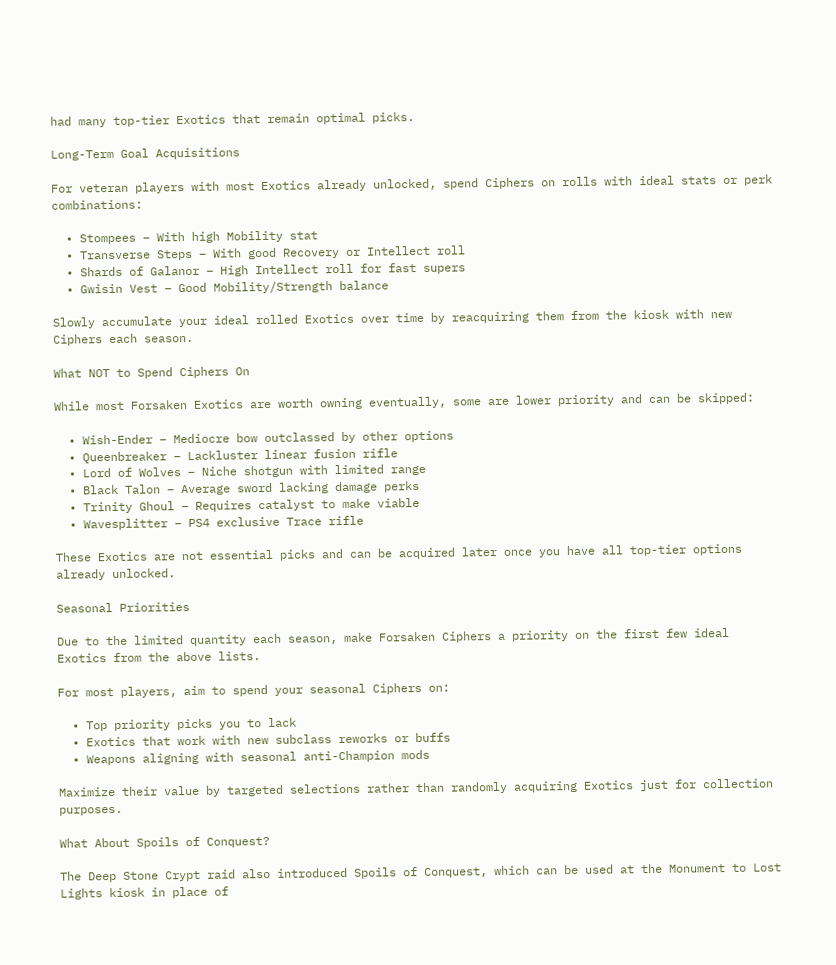had many top-tier Exotics that remain optimal picks.

Long-Term Goal Acquisitions

For veteran players with most Exotics already unlocked, spend Ciphers on rolls with ideal stats or perk combinations:

  • Stompees – With high Mobility stat
  • Transverse Steps – With good Recovery or Intellect roll
  • Shards of Galanor – High Intellect roll for fast supers
  • Gwisin Vest – Good Mobility/Strength balance

Slowly accumulate your ideal rolled Exotics over time by reacquiring them from the kiosk with new Ciphers each season.

What NOT to Spend Ciphers On

While most Forsaken Exotics are worth owning eventually, some are lower priority and can be skipped:

  • Wish-Ender – Mediocre bow outclassed by other options
  • Queenbreaker – Lackluster linear fusion rifle
  • Lord of Wolves – Niche shotgun with limited range
  • Black Talon – Average sword lacking damage perks
  • Trinity Ghoul – Requires catalyst to make viable
  • Wavesplitter – PS4 exclusive Trace rifle

These Exotics are not essential picks and can be acquired later once you have all top-tier options already unlocked.

Seasonal Priorities

Due to the limited quantity each season, make Forsaken Ciphers a priority on the first few ideal Exotics from the above lists.

For most players, aim to spend your seasonal Ciphers on:

  • Top priority picks you to lack
  • Exotics that work with new subclass reworks or buffs
  • Weapons aligning with seasonal anti-Champion mods

Maximize their value by targeted selections rather than randomly acquiring Exotics just for collection purposes.

What About Spoils of Conquest?

The Deep Stone Crypt raid also introduced Spoils of Conquest, which can be used at the Monument to Lost Lights kiosk in place of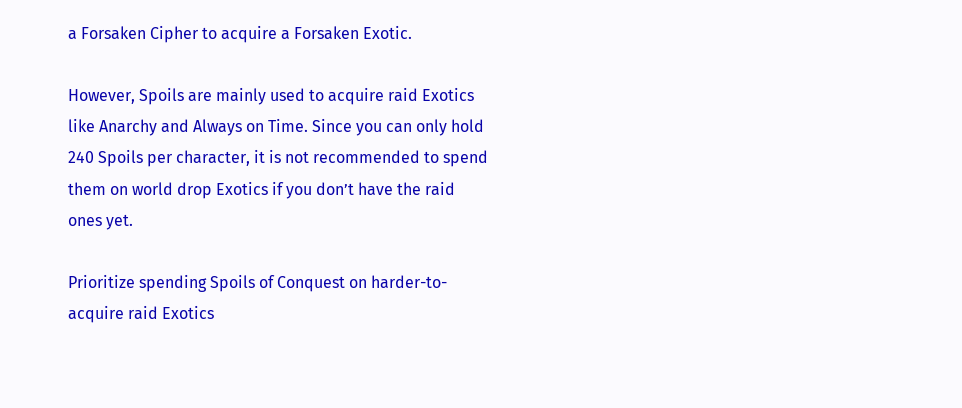a Forsaken Cipher to acquire a Forsaken Exotic.

However, Spoils are mainly used to acquire raid Exotics like Anarchy and Always on Time. Since you can only hold 240 Spoils per character, it is not recommended to spend them on world drop Exotics if you don’t have the raid ones yet.

Prioritize spending Spoils of Conquest on harder-to-acquire raid Exotics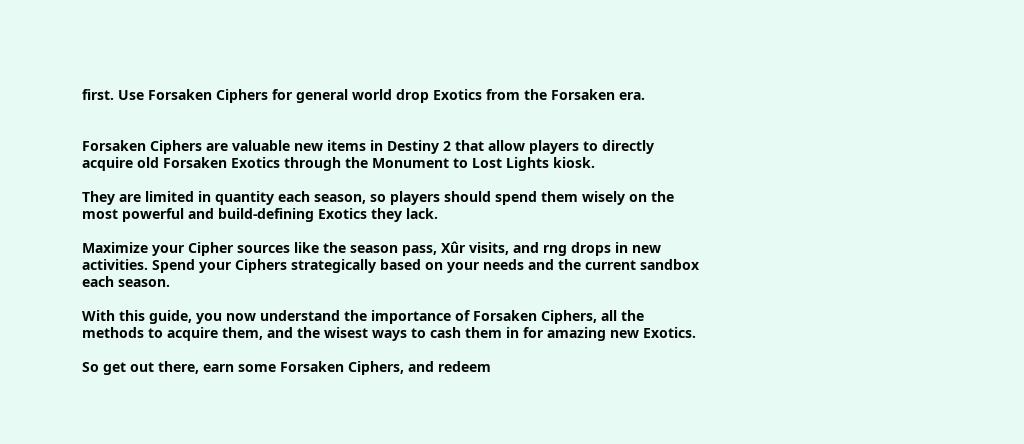first. Use Forsaken Ciphers for general world drop Exotics from the Forsaken era.


Forsaken Ciphers are valuable new items in Destiny 2 that allow players to directly acquire old Forsaken Exotics through the Monument to Lost Lights kiosk.

They are limited in quantity each season, so players should spend them wisely on the most powerful and build-defining Exotics they lack.

Maximize your Cipher sources like the season pass, Xûr visits, and rng drops in new activities. Spend your Ciphers strategically based on your needs and the current sandbox each season.

With this guide, you now understand the importance of Forsaken Ciphers, all the methods to acquire them, and the wisest ways to cash them in for amazing new Exotics.

So get out there, earn some Forsaken Ciphers, and redeem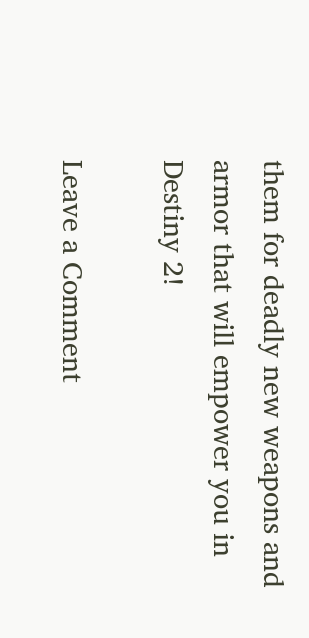them for deadly new weapons and armor that will empower you in Destiny 2!

Leave a Comment